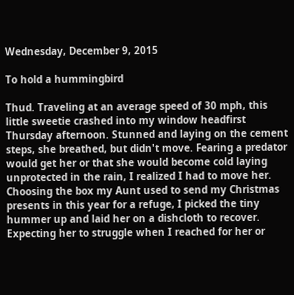Wednesday, December 9, 2015

To hold a hummingbird

Thud. Traveling at an average speed of 30 mph, this little sweetie crashed into my window headfirst Thursday afternoon. Stunned and laying on the cement steps, she breathed, but didn't move. Fearing a predator would get her or that she would become cold laying unprotected in the rain, I realized I had to move her. Choosing the box my Aunt used to send my Christmas presents in this year for a refuge, I picked the tiny hummer up and laid her on a dishcloth to recover. Expecting her to struggle when I reached for her or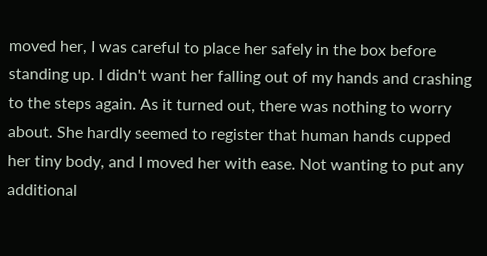moved her, I was careful to place her safely in the box before standing up. I didn't want her falling out of my hands and crashing to the steps again. As it turned out, there was nothing to worry about. She hardly seemed to register that human hands cupped her tiny body, and I moved her with ease. Not wanting to put any additional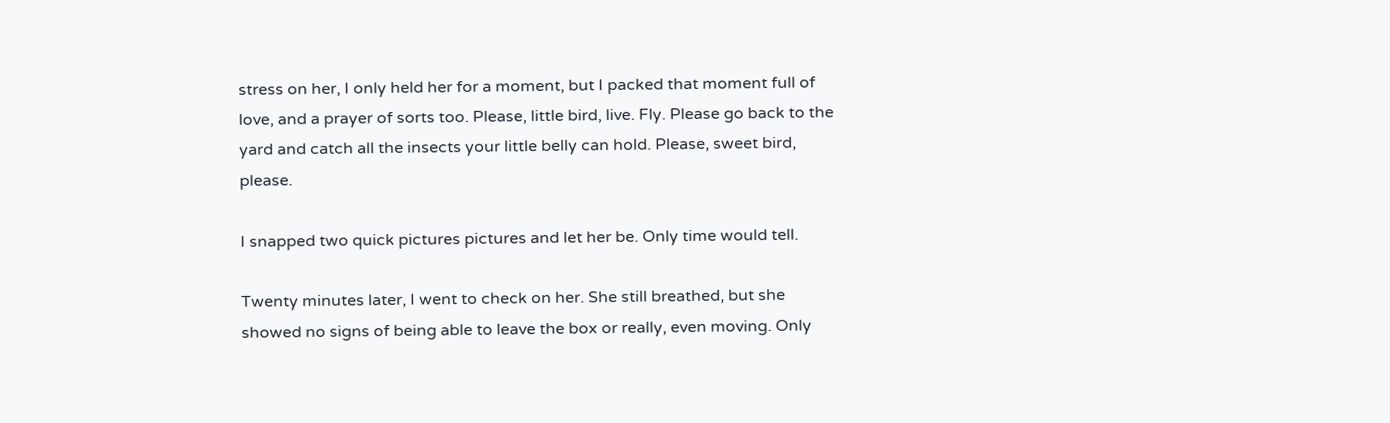stress on her, I only held her for a moment, but I packed that moment full of love, and a prayer of sorts too. Please, little bird, live. Fly. Please go back to the yard and catch all the insects your little belly can hold. Please, sweet bird, please.

I snapped two quick pictures pictures and let her be. Only time would tell.

Twenty minutes later, I went to check on her. She still breathed, but she showed no signs of being able to leave the box or really, even moving. Only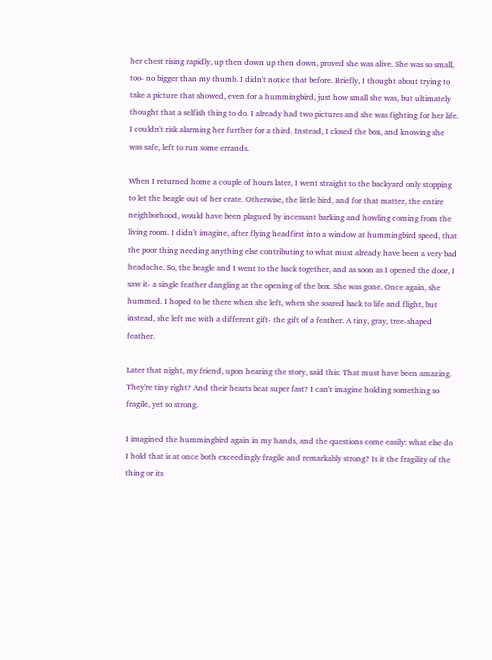her chest rising rapidly, up then down up then down, proved she was alive. She was so small, too- no bigger than my thumb. I didn't notice that before. Briefly, I thought about trying to take a picture that showed, even for a hummingbird, just how small she was, but ultimately thought that a selfish thing to do. I already had two pictures and she was fighting for her life. I couldn't risk alarming her further for a third. Instead, I closed the box, and knowing she was safe, left to run some errands.

When I returned home a couple of hours later, I went straight to the backyard only stopping to let the beagle out of her crate. Otherwise, the little bird, and for that matter, the entire neighborhood, would have been plagued by incessant barking and howling coming from the living room. I didn't imagine, after flying headfirst into a window at hummingbird speed, that the poor thing needing anything else contributing to what must already have been a very bad headache. So, the beagle and I went to the back together, and as soon as I opened the door, I saw it- a single feather dangling at the opening of the box. She was gone. Once again, she hummed. I hoped to be there when she left, when she soared back to life and flight, but instead, she left me with a different gift- the gift of a feather. A tiny, gray, tree-shaped feather.

Later that night, my friend, upon hearing the story, said this: That must have been amazing. They're tiny right? And their hearts beat super fast? I can't imagine holding something so fragile, yet so strong.

I imagined the hummingbird again in my hands, and the questions come easily: what else do I hold that is at once both exceedingly fragile and remarkably strong? Is it the fragility of the thing or its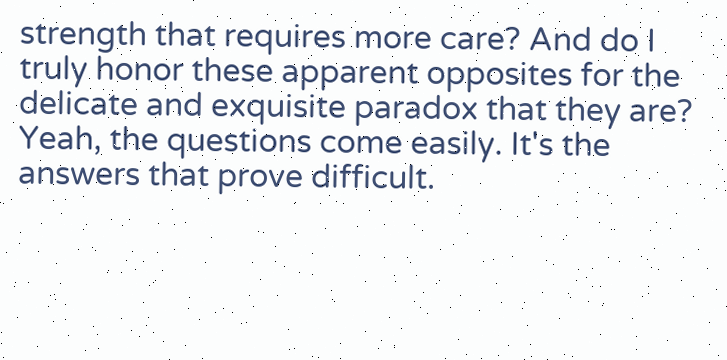strength that requires more care? And do I truly honor these apparent opposites for the delicate and exquisite paradox that they are? Yeah, the questions come easily. It's the answers that prove difficult.